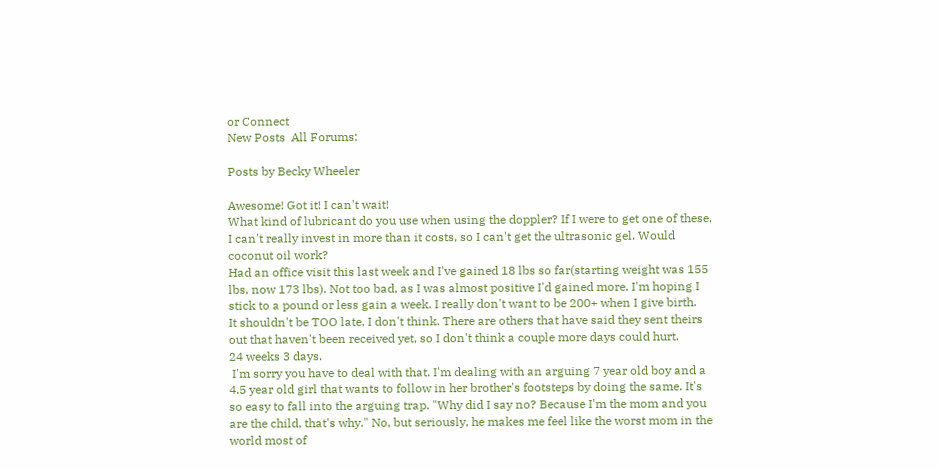or Connect
New Posts  All Forums:

Posts by Becky Wheeler

Awesome! Got it! I can't wait!
What kind of lubricant do you use when using the doppler? If I were to get one of these, I can't really invest in more than it costs, so I can't get the ultrasonic gel. Would coconut oil work?
Had an office visit this last week and I've gained 18 lbs so far(starting weight was 155 lbs, now 173 lbs). Not too bad, as I was almost positive I'd gained more. I'm hoping I stick to a pound or less gain a week. I really don't want to be 200+ when I give birth.
It shouldn't be TOO late, I don't think. There are others that have said they sent theirs out that haven't been received yet, so I don't think a couple more days could hurt.
24 weeks 3 days.
 I'm sorry you have to deal with that. I'm dealing with an arguing 7 year old boy and a 4.5 year old girl that wants to follow in her brother's footsteps by doing the same. It's so easy to fall into the arguing trap. "Why did I say no? Because I'm the mom and you are the child, that's why." No, but seriously, he makes me feel like the worst mom in the world most of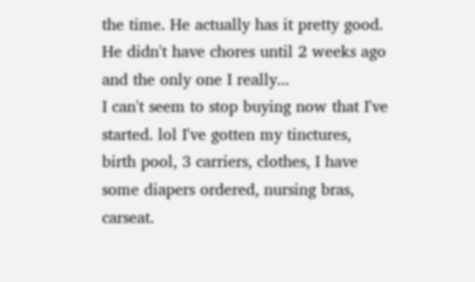the time. He actually has it pretty good. He didn't have chores until 2 weeks ago and the only one I really...
I can't seem to stop buying now that I've started. lol I've gotten my tinctures, birth pool, 3 carriers, clothes, I have some diapers ordered, nursing bras, carseat.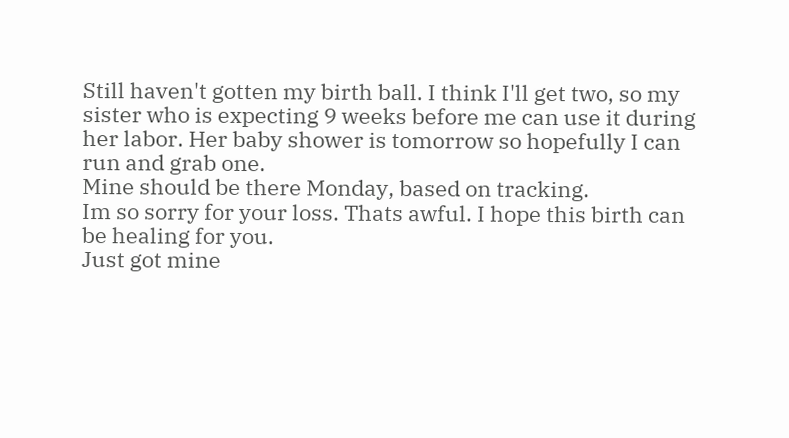Still haven't gotten my birth ball. I think I'll get two, so my sister who is expecting 9 weeks before me can use it during her labor. Her baby shower is tomorrow so hopefully I can run and grab one.
Mine should be there Monday, based on tracking.
Im so sorry for your loss. Thats awful. I hope this birth can be healing for you.
Just got mine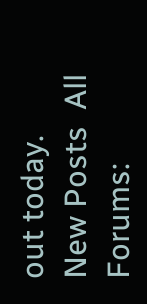out today.
New Posts  All Forums: